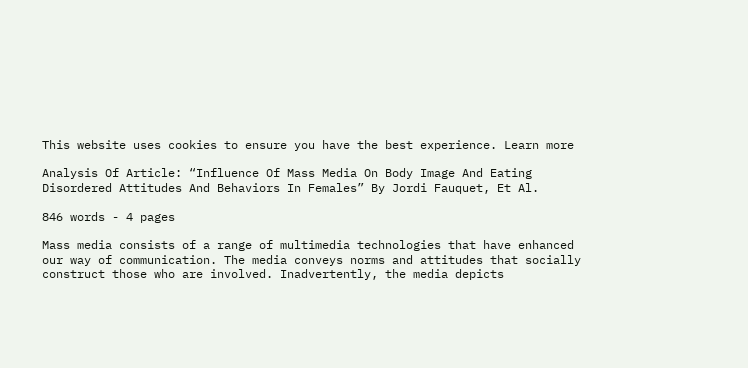This website uses cookies to ensure you have the best experience. Learn more

Analysis Of Article: “Influence Of Mass Media On Body Image And Eating Disordered Attitudes And Behaviors In Females” By Jordi Fauquet, Et Al.

846 words - 4 pages

Mass media consists of a range of multimedia technologies that have enhanced our way of communication. The media conveys norms and attitudes that socially construct those who are involved. Inadvertently, the media depicts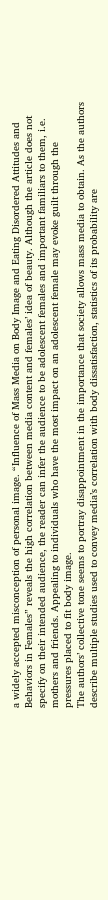a widely accepted misconception of personal image. “Influence of Mass Media on Body Image and Eating Disordered Attitudes and Behaviors in Females” reveals the high correlation between media content and females’ idea of beauty. Although the article does not specify on their intended audience, the reader can infer the audience to be adolescent females and important familiars to them, i.e. mothers and friends. Appealing to individuals who have the most impact on an adolescent female may evoke guilt through the pressures placed to fit body image.
The authors’ collective tone seems to portray disappointment in the importance that society allows mass media to obtain. As the authors describe multiple studies used to convey media’s correlation with body dissatisfaction, statistics of its probability are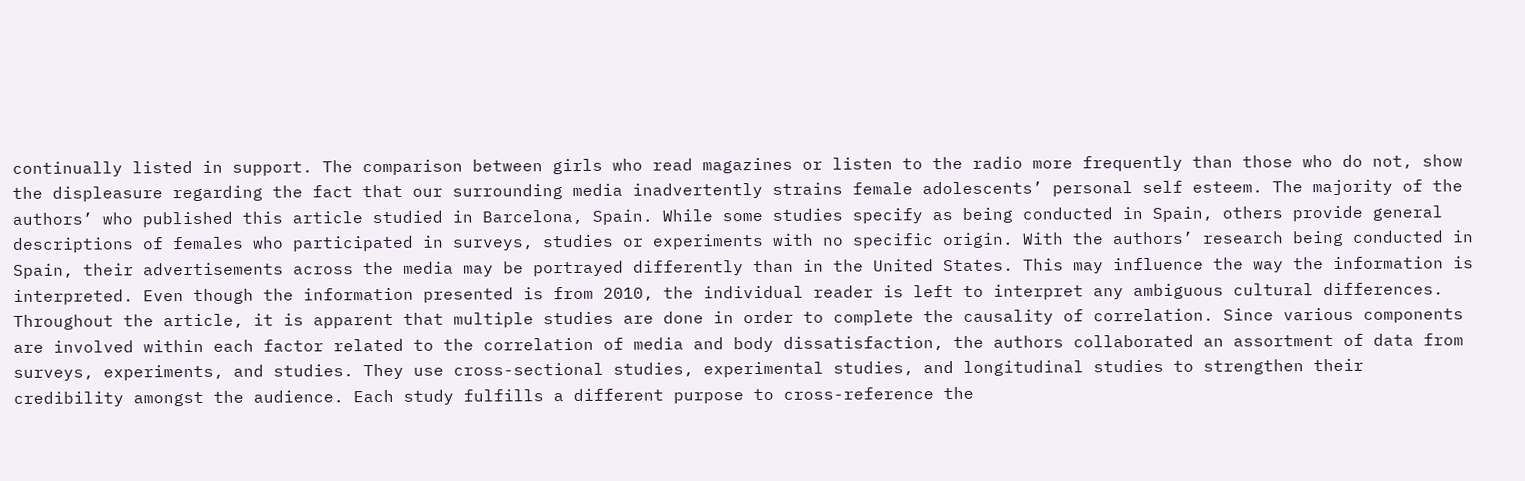continually listed in support. The comparison between girls who read magazines or listen to the radio more frequently than those who do not, show the displeasure regarding the fact that our surrounding media inadvertently strains female adolescents’ personal self esteem. The majority of the authors’ who published this article studied in Barcelona, Spain. While some studies specify as being conducted in Spain, others provide general descriptions of females who participated in surveys, studies or experiments with no specific origin. With the authors’ research being conducted in Spain, their advertisements across the media may be portrayed differently than in the United States. This may influence the way the information is interpreted. Even though the information presented is from 2010, the individual reader is left to interpret any ambiguous cultural differences.
Throughout the article, it is apparent that multiple studies are done in order to complete the causality of correlation. Since various components are involved within each factor related to the correlation of media and body dissatisfaction, the authors collaborated an assortment of data from surveys, experiments, and studies. They use cross-sectional studies, experimental studies, and longitudinal studies to strengthen their credibility amongst the audience. Each study fulfills a different purpose to cross-reference the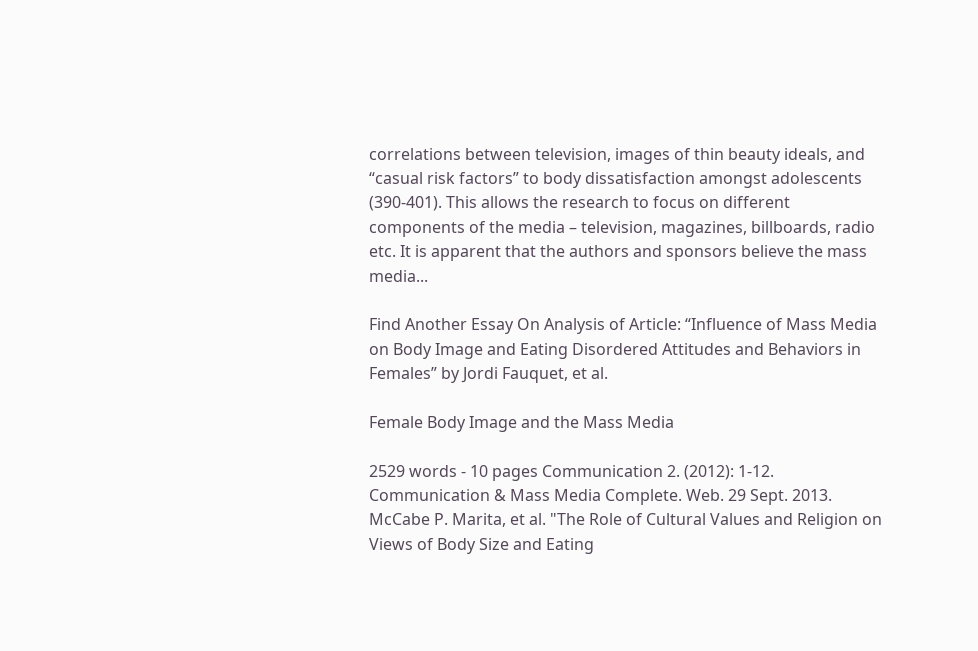correlations between television, images of thin beauty ideals, and “casual risk factors” to body dissatisfaction amongst adolescents (390-401). This allows the research to focus on different components of the media – television, magazines, billboards, radio etc. It is apparent that the authors and sponsors believe the mass media...

Find Another Essay On Analysis of Article: “Influence of Mass Media on Body Image and Eating Disordered Attitudes and Behaviors in Females” by Jordi Fauquet, et al.

Female Body Image and the Mass Media

2529 words - 10 pages Communication 2. (2012): 1-12. Communication & Mass Media Complete. Web. 29 Sept. 2013. McCabe P. Marita, et al. "The Role of Cultural Values and Religion on Views of Body Size and Eating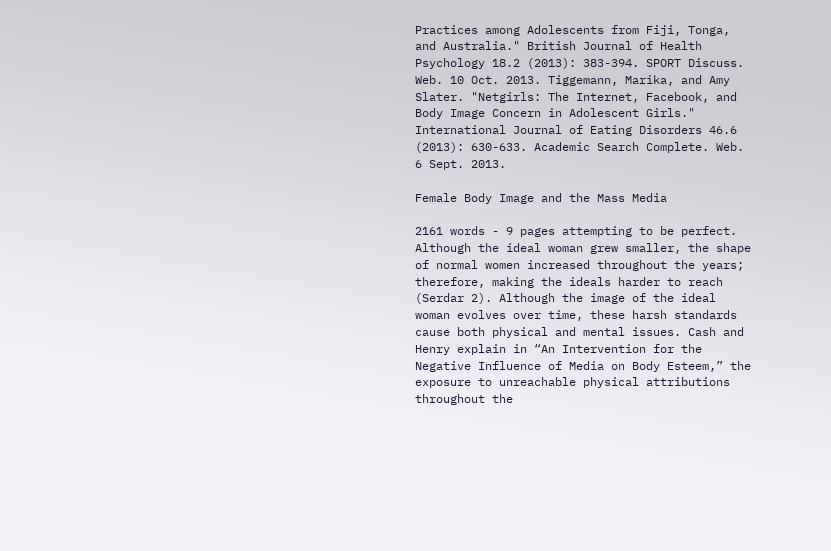Practices among Adolescents from Fiji, Tonga, and Australia." British Journal of Health Psychology 18.2 (2013): 383-394. SPORT Discuss. Web. 10 Oct. 2013. Tiggemann, Marika, and Amy Slater. "Netgirls: The Internet, Facebook, and Body Image Concern in Adolescent Girls." International Journal of Eating Disorders 46.6 (2013): 630-633. Academic Search Complete. Web. 6 Sept. 2013.

Female Body Image and the Mass Media

2161 words - 9 pages attempting to be perfect. Although the ideal woman grew smaller, the shape of normal women increased throughout the years; therefore, making the ideals harder to reach (Serdar 2). Although the image of the ideal woman evolves over time, these harsh standards cause both physical and mental issues. Cash and Henry explain in “An Intervention for the Negative Influence of Media on Body Esteem,” the exposure to unreachable physical attributions throughout the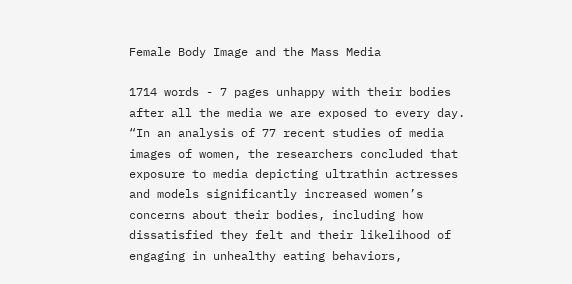Female Body Image and the Mass Media

1714 words - 7 pages unhappy with their bodies after all the media we are exposed to every day. “In an analysis of 77 recent studies of media images of women, the researchers concluded that exposure to media depicting ultrathin actresses and models significantly increased women’s concerns about their bodies, including how dissatisfied they felt and their likelihood of engaging in unhealthy eating behaviors,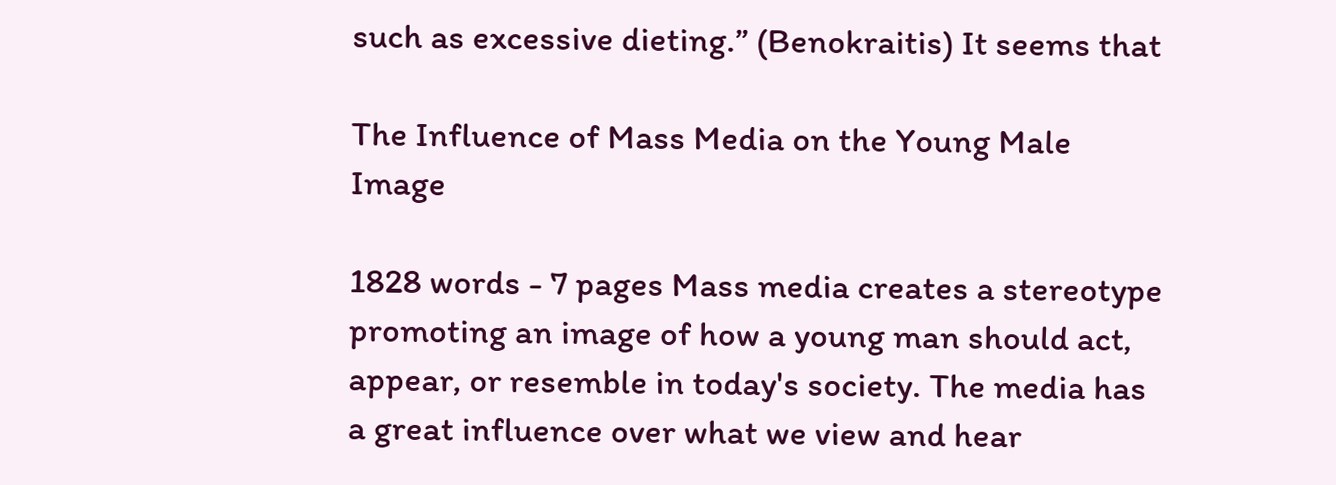such as excessive dieting.” (Benokraitis) It seems that

The Influence of Mass Media on the Young Male Image

1828 words - 7 pages Mass media creates a stereotype promoting an image of how a young man should act, appear, or resemble in today's society. The media has a great influence over what we view and hear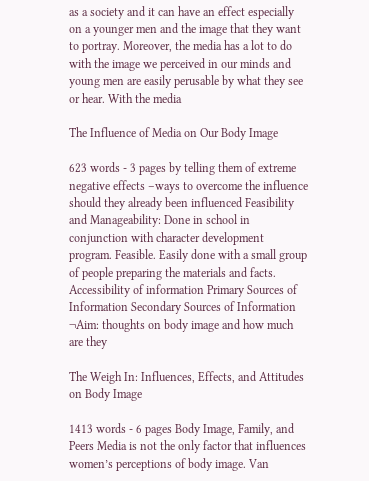as a society and it can have an effect especially on a younger men and the image that they want to portray. Moreover, the media has a lot to do with the image we perceived in our minds and young men are easily perusable by what they see or hear. With the media

The Influence of Media on Our Body Image

623 words - 3 pages by telling them of extreme negative effects –ways to overcome the influence should they already been influenced Feasibility and Manageability: Done in school in conjunction with character development program. Feasible. Easily done with a small group of people preparing the materials and facts. Accessibility of information Primary Sources of Information Secondary Sources of Information ¬Aim: thoughts on body image and how much are they

The Weigh In: Influences, Effects, and Attitudes on Body Image

1413 words - 6 pages Body Image, Family, and Peers Media is not the only factor that influences women’s perceptions of body image. Van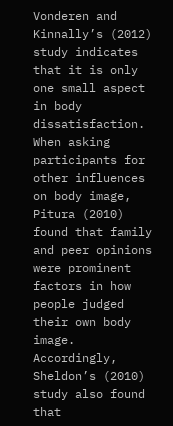Vonderen and Kinnally’s (2012) study indicates that it is only one small aspect in body dissatisfaction. When asking participants for other influences on body image, Pitura (2010) found that family and peer opinions were prominent factors in how people judged their own body image. Accordingly, Sheldon’s (2010) study also found that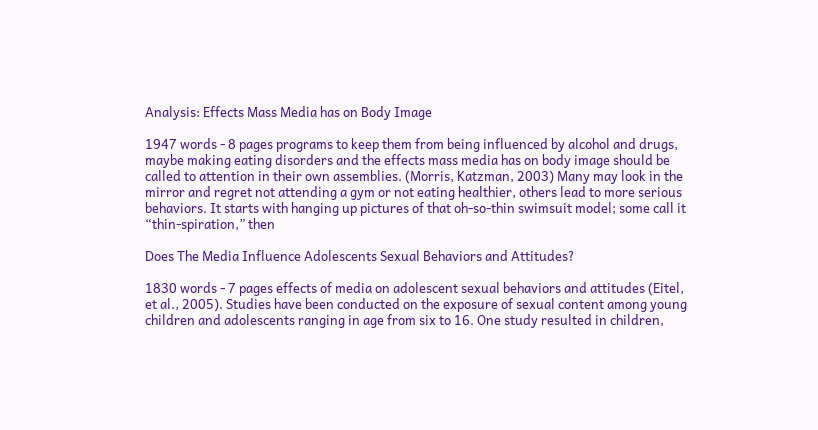Analysis: Effects Mass Media has on Body Image

1947 words - 8 pages programs to keep them from being influenced by alcohol and drugs, maybe making eating disorders and the effects mass media has on body image should be called to attention in their own assemblies. (Morris, Katzman, 2003) Many may look in the mirror and regret not attending a gym or not eating healthier, others lead to more serious behaviors. It starts with hanging up pictures of that oh-so-thin swimsuit model; some call it “thin-spiration,” then

Does The Media Influence Adolescents Sexual Behaviors and Attitudes?

1830 words - 7 pages effects of media on adolescent sexual behaviors and attitudes (Eitel, et al., 2005). Studies have been conducted on the exposure of sexual content among young children and adolescents ranging in age from six to 16. One study resulted in children,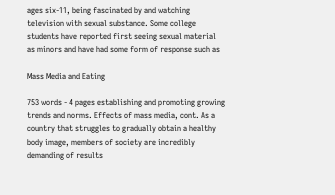ages six-11, being fascinated by and watching television with sexual substance. Some college students have reported first seeing sexual material as minors and have had some form of response such as

Mass Media and Eating

753 words - 4 pages establishing and promoting growing trends and norms. Effects of mass media, cont. As a country that struggles to gradually obtain a healthy body image, members of society are incredibly demanding of results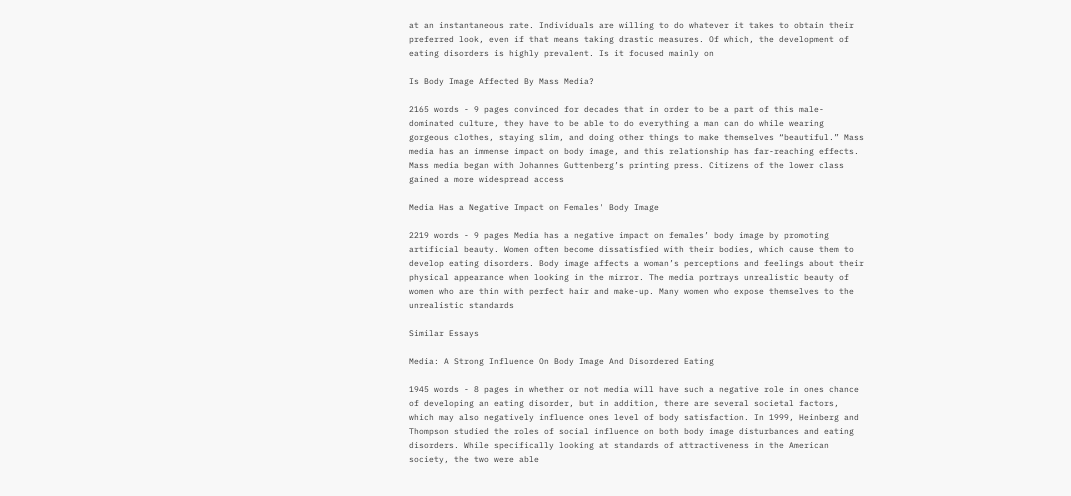at an instantaneous rate. Individuals are willing to do whatever it takes to obtain their preferred look, even if that means taking drastic measures. Of which, the development of eating disorders is highly prevalent. Is it focused mainly on

Is Body Image Affected By Mass Media?

2165 words - 9 pages convinced for decades that in order to be a part of this male-dominated culture, they have to be able to do everything a man can do while wearing gorgeous clothes, staying slim, and doing other things to make themselves “beautiful.” Mass media has an immense impact on body image, and this relationship has far-reaching effects. Mass media began with Johannes Guttenberg’s printing press. Citizens of the lower class gained a more widespread access

Media Has a Negative Impact on Females' Body Image

2219 words - 9 pages Media has a negative impact on females’ body image by promoting artificial beauty. Women often become dissatisfied with their bodies, which cause them to develop eating disorders. Body image affects a woman’s perceptions and feelings about their physical appearance when looking in the mirror. The media portrays unrealistic beauty of women who are thin with perfect hair and make-up. Many women who expose themselves to the unrealistic standards

Similar Essays

Media: A Strong Influence On Body Image And Disordered Eating

1945 words - 8 pages in whether or not media will have such a negative role in ones chance of developing an eating disorder, but in addition, there are several societal factors, which may also negatively influence ones level of body satisfaction. In 1999, Heinberg and Thompson studied the roles of social influence on both body image disturbances and eating disorders. While specifically looking at standards of attractiveness in the American society, the two were able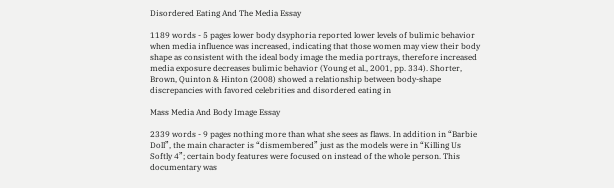Disordered Eating And The Media Essay

1189 words - 5 pages lower body dsyphoria reported lower levels of bulimic behavior when media influence was increased, indicating that those women may view their body shape as consistent with the ideal body image the media portrays, therefore increased media exposure decreases bulimic behavior (Young et al., 2001, pp. 334). Shorter, Brown, Quinton & Hinton (2008) showed a relationship between body-shape discrepancies with favored celebrities and disordered eating in

Mass Media And Body Image Essay

2339 words - 9 pages nothing more than what she sees as flaws. In addition in “Barbie Doll”, the main character is “dismembered” just as the models were in “Killing Us Softly 4”; certain body features were focused on instead of the whole person. This documentary was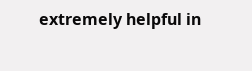extremely helpful in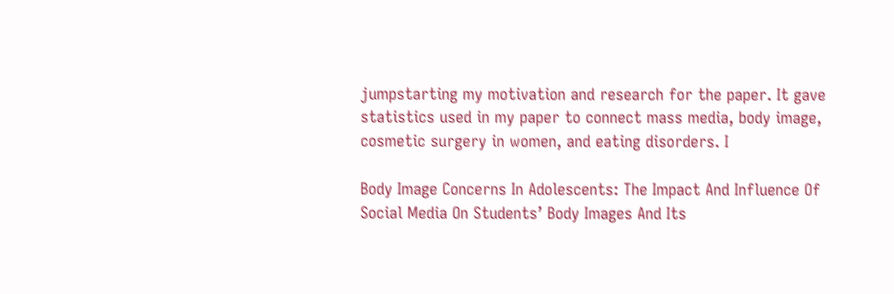jumpstarting my motivation and research for the paper. It gave statistics used in my paper to connect mass media, body image, cosmetic surgery in women, and eating disorders. I

Body Image Concerns In Adolescents: The Impact And Influence Of Social Media On Students’ Body Images And Its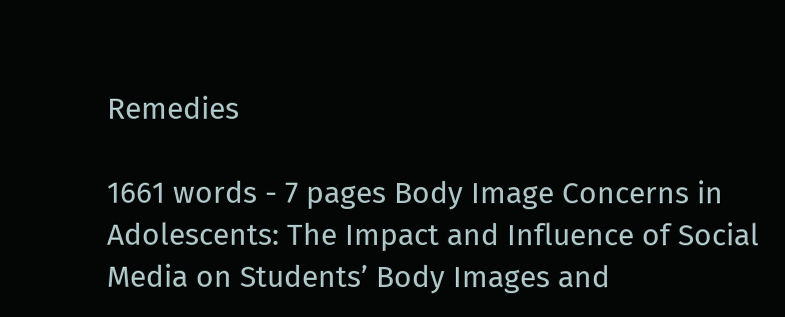Remedies

1661 words - 7 pages Body Image Concerns in Adolescents: The Impact and Influence of Social Media on Students’ Body Images and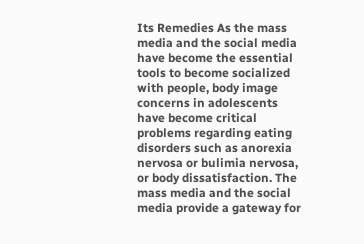Its Remedies As the mass media and the social media have become the essential tools to become socialized with people, body image concerns in adolescents have become critical problems regarding eating disorders such as anorexia nervosa or bulimia nervosa, or body dissatisfaction. The mass media and the social media provide a gateway for